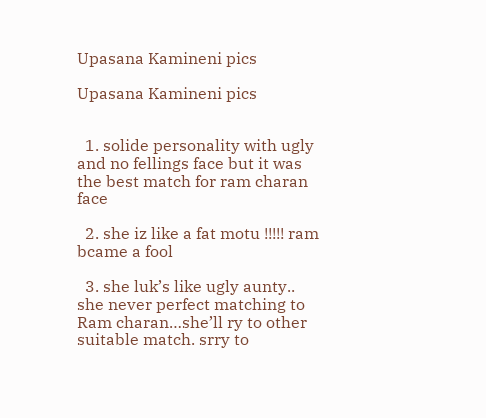Upasana Kamineni pics

Upasana Kamineni pics


  1. solide personality with ugly and no fellings face but it was the best match for ram charan face

  2. she iz like a fat motu !!!!! ram bcame a fool

  3. she luk’s like ugly aunty.. she never perfect matching to Ram charan…she’ll ry to other suitable match. srry to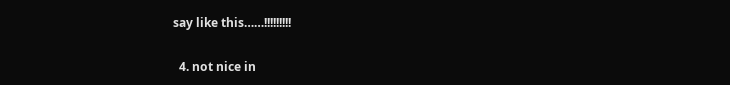say like this……!!!!!!!!!

  4. not nice in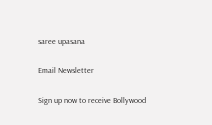saree upasana

Email Newsletter

Sign up now to receive Bollywood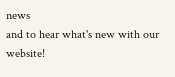news
and to hear what's new with our website!